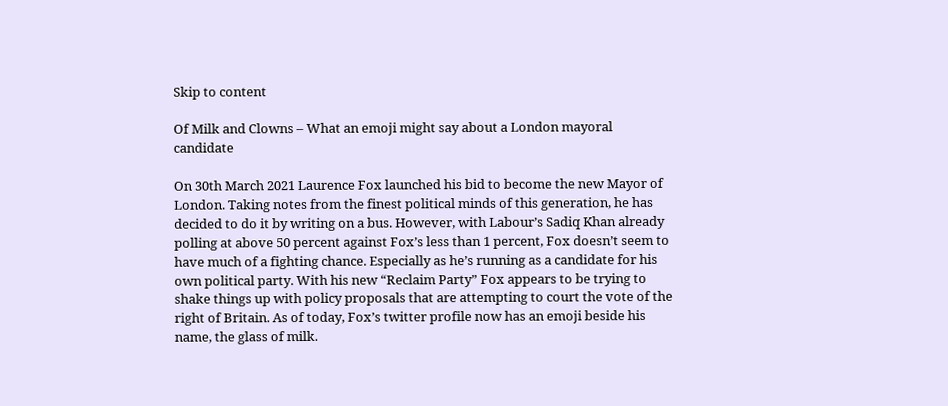Skip to content

Of Milk and Clowns – What an emoji might say about a London mayoral candidate

On 30th March 2021 Laurence Fox launched his bid to become the new Mayor of London. Taking notes from the finest political minds of this generation, he has decided to do it by writing on a bus. However, with Labour’s Sadiq Khan already polling at above 50 percent against Fox’s less than 1 percent, Fox doesn’t seem to have much of a fighting chance. Especially as he’s running as a candidate for his own political party. With his new “Reclaim Party” Fox appears to be trying to shake things up with policy proposals that are attempting to court the vote of the right of Britain. As of today, Fox’s twitter profile now has an emoji beside his name, the glass of milk.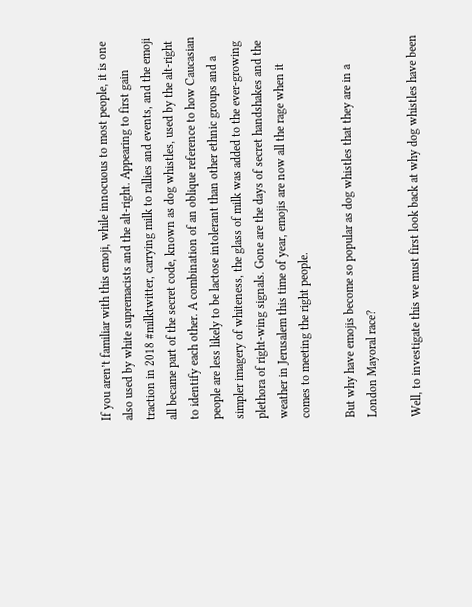If you aren’t familiar with this emoji, while innocuous to most people, it is one also used by white supremacists and the alt-right. Appearing to first gain traction in 2018 #milktwitter, carrying milk to rallies and events, and the emoji all became part of the secret code, known as dog whistles, used by the alt-right to identify each other. A combination of an oblique reference to how Caucasian people are less likely to be lactose intolerant than other ethnic groups and a simpler imagery of whiteness, the glass of milk was added to the ever-growing plethora of right-wing signals. Gone are the days of secret handshakes and the weather in Jerusalem this time of year, emojis are now all the rage when it comes to meeting the right people.

But why have emojis become so popular as dog whistles that they are in a London Mayoral race?

Well, to investigate this we must first look back at why dog whistles have been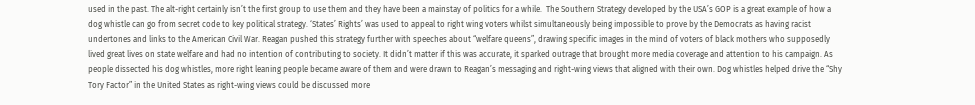used in the past. The alt-right certainly isn’t the first group to use them and they have been a mainstay of politics for a while.  The Southern Strategy developed by the USA’s GOP is a great example of how a dog whistle can go from secret code to key political strategy. ‘States’ Rights’ was used to appeal to right wing voters whilst simultaneously being impossible to prove by the Democrats as having racist undertones and links to the American Civil War. Reagan pushed this strategy further with speeches about “welfare queens”, drawing specific images in the mind of voters of black mothers who supposedly lived great lives on state welfare and had no intention of contributing to society. It didn’t matter if this was accurate, it sparked outrage that brought more media coverage and attention to his campaign. As people dissected his dog whistles, more right leaning people became aware of them and were drawn to Reagan’s messaging and right-wing views that aligned with their own. Dog whistles helped drive the “Shy Tory Factor” in the United States as right-wing views could be discussed more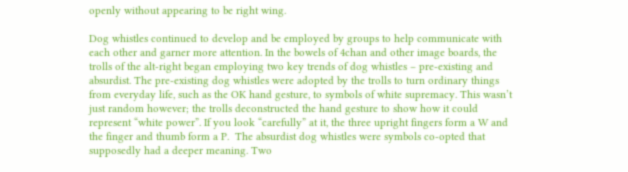openly without appearing to be right wing.

Dog whistles continued to develop and be employed by groups to help communicate with each other and garner more attention. In the bowels of 4chan and other image boards, the trolls of the alt-right began employing two key trends of dog whistles – pre-existing and absurdist. The pre-existing dog whistles were adopted by the trolls to turn ordinary things from everyday life, such as the OK hand gesture, to symbols of white supremacy. This wasn’t just random however; the trolls deconstructed the hand gesture to show how it could represent “white power”. If you look “carefully” at it, the three upright fingers form a W and the finger and thumb form a P.  The absurdist dog whistles were symbols co-opted that supposedly had a deeper meaning. Two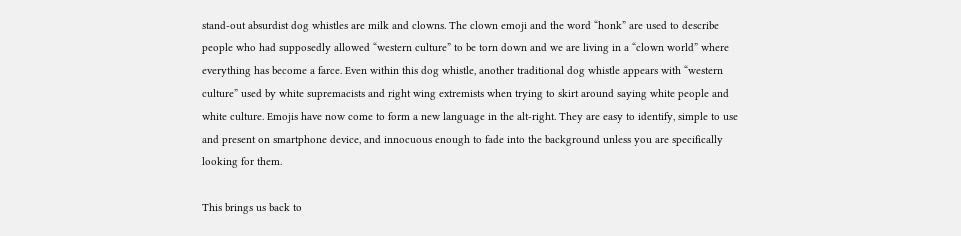stand-out absurdist dog whistles are milk and clowns. The clown emoji and the word “honk” are used to describe people who had supposedly allowed “western culture” to be torn down and we are living in a “clown world” where everything has become a farce. Even within this dog whistle, another traditional dog whistle appears with “western culture” used by white supremacists and right wing extremists when trying to skirt around saying white people and white culture. Emojis have now come to form a new language in the alt-right. They are easy to identify, simple to use and present on smartphone device, and innocuous enough to fade into the background unless you are specifically looking for them.

This brings us back to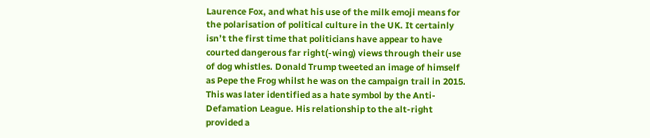Laurence Fox, and what his use of the milk emoji means for the polarisation of political culture in the UK. It certainly isn’t the first time that politicians have appear to have courted dangerous far right(-wing) views through their use of dog whistles. Donald Trump tweeted an image of himself as Pepe the Frog whilst he was on the campaign trail in 2015. This was later identified as a hate symbol by the Anti-Defamation League. His relationship to the alt-right provided a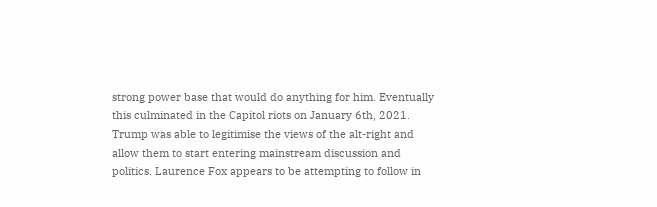strong power base that would do anything for him. Eventually this culminated in the Capitol riots on January 6th, 2021. Trump was able to legitimise the views of the alt-right and allow them to start entering mainstream discussion and politics. Laurence Fox appears to be attempting to follow in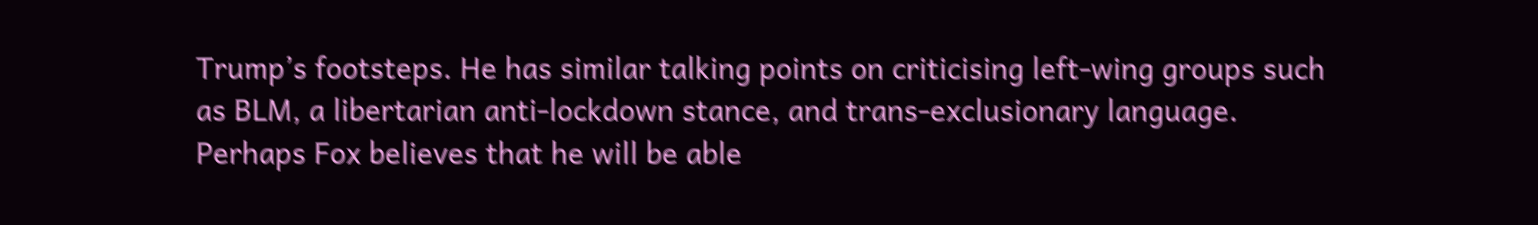Trump’s footsteps. He has similar talking points on criticising left-wing groups such as BLM, a libertarian anti-lockdown stance, and trans-exclusionary language. Perhaps Fox believes that he will be able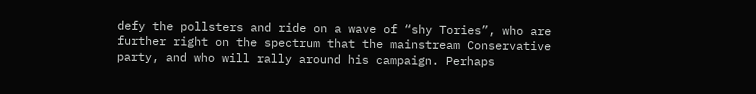defy the pollsters and ride on a wave of “shy Tories”, who are further right on the spectrum that the mainstream Conservative party, and who will rally around his campaign. Perhaps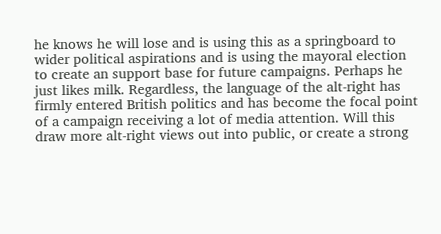he knows he will lose and is using this as a springboard to wider political aspirations and is using the mayoral election to create an support base for future campaigns. Perhaps he just likes milk. Regardless, the language of the alt-right has firmly entered British politics and has become the focal point of a campaign receiving a lot of media attention. Will this draw more alt-right views out into public, or create a strong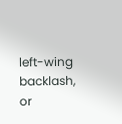left-wing backlash, or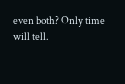even both? Only time will tell.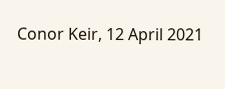Conor Keir, 12 April 2021